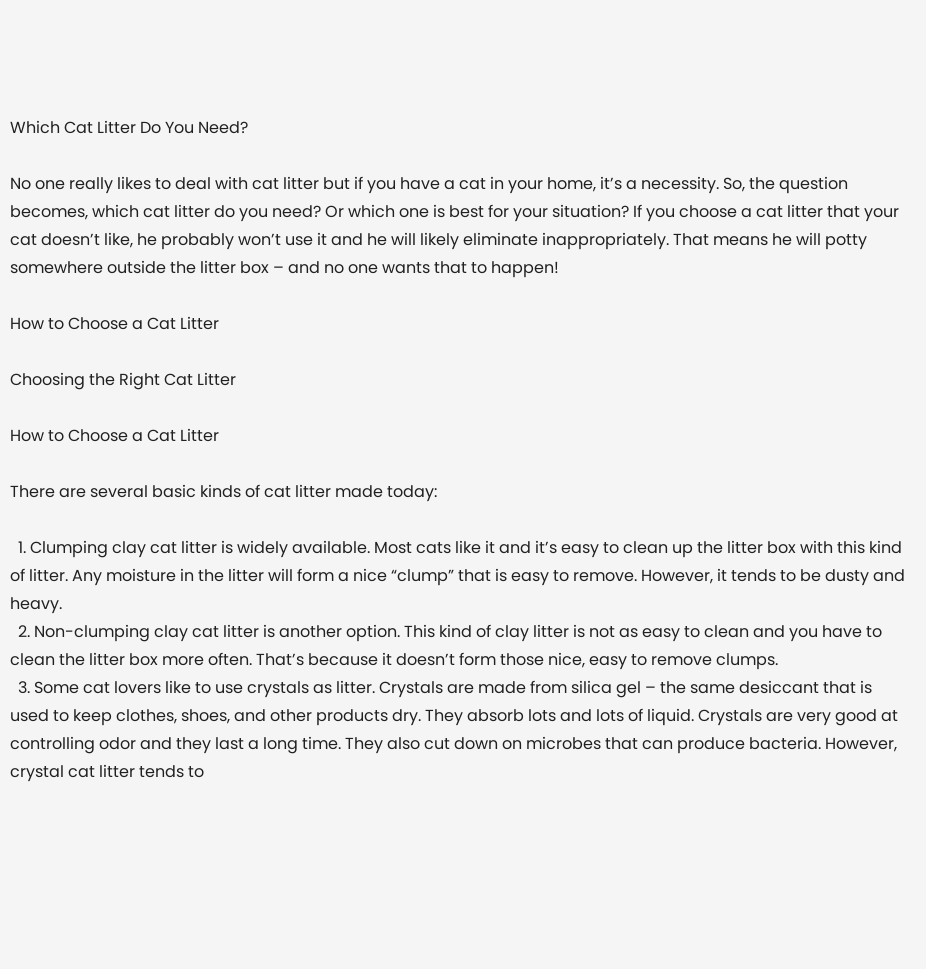Which Cat Litter Do You Need?

No one really likes to deal with cat litter but if you have a cat in your home, it’s a necessity. So, the question becomes, which cat litter do you need? Or which one is best for your situation? If you choose a cat litter that your cat doesn’t like, he probably won’t use it and he will likely eliminate inappropriately. That means he will potty somewhere outside the litter box – and no one wants that to happen!

How to Choose a Cat Litter

Choosing the Right Cat Litter

How to Choose a Cat Litter

There are several basic kinds of cat litter made today:

  1. Clumping clay cat litter is widely available. Most cats like it and it’s easy to clean up the litter box with this kind of litter. Any moisture in the litter will form a nice “clump” that is easy to remove. However, it tends to be dusty and heavy.
  2. Non-clumping clay cat litter is another option. This kind of clay litter is not as easy to clean and you have to clean the litter box more often. That’s because it doesn’t form those nice, easy to remove clumps.
  3. Some cat lovers like to use crystals as litter. Crystals are made from silica gel – the same desiccant that is used to keep clothes, shoes, and other products dry. They absorb lots and lots of liquid. Crystals are very good at controlling odor and they last a long time. They also cut down on microbes that can produce bacteria. However, crystal cat litter tends to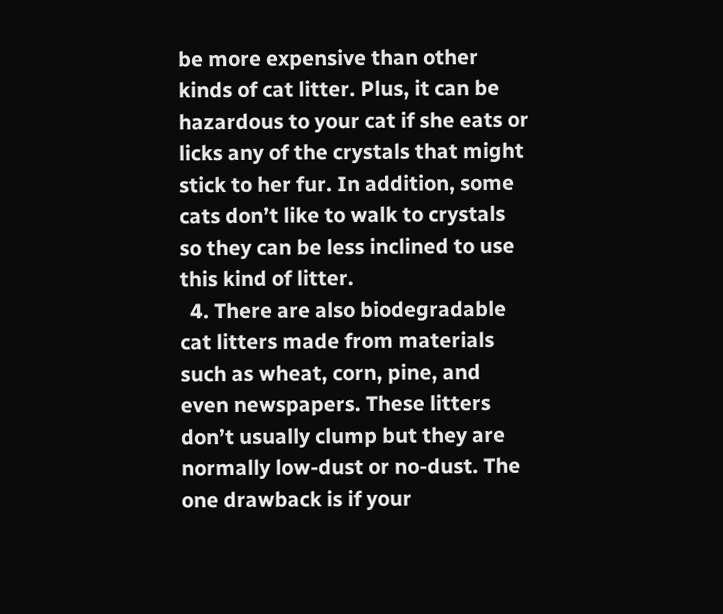be more expensive than other kinds of cat litter. Plus, it can be hazardous to your cat if she eats or licks any of the crystals that might stick to her fur. In addition, some cats don’t like to walk to crystals so they can be less inclined to use this kind of litter.
  4. There are also biodegradable cat litters made from materials such as wheat, corn, pine, and even newspapers. These litters don’t usually clump but they are normally low-dust or no-dust. The one drawback is if your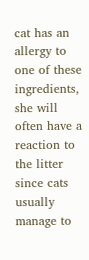cat has an allergy to one of these ingredients, she will often have a reaction to the litter since cats usually manage to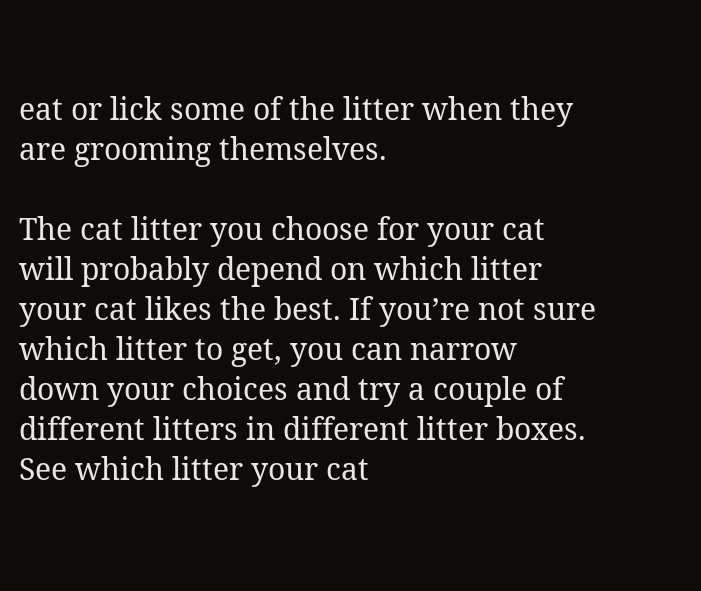eat or lick some of the litter when they are grooming themselves.

The cat litter you choose for your cat will probably depend on which litter your cat likes the best. If you’re not sure which litter to get, you can narrow down your choices and try a couple of different litters in different litter boxes. See which litter your cat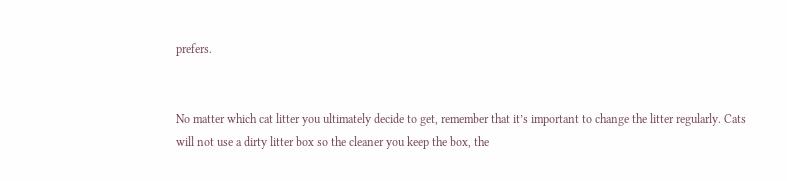prefers.


No matter which cat litter you ultimately decide to get, remember that it’s important to change the litter regularly. Cats will not use a dirty litter box so the cleaner you keep the box, the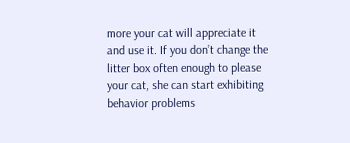more your cat will appreciate it and use it. If you don’t change the litter box often enough to please your cat, she can start exhibiting behavior problems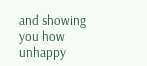and showing you how unhappy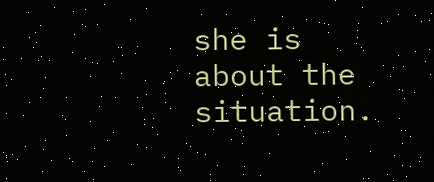she is about the situation.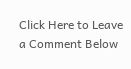Click Here to Leave a Comment Below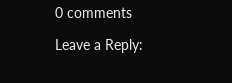0 comments

Leave a Reply: